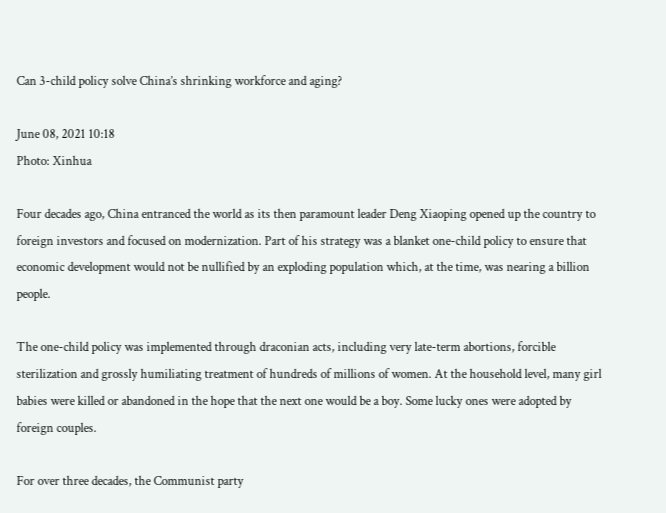Can 3-child policy solve China’s shrinking workforce and aging?

June 08, 2021 10:18
Photo: Xinhua

Four decades ago, China entranced the world as its then paramount leader Deng Xiaoping opened up the country to foreign investors and focused on modernization. Part of his strategy was a blanket one-child policy to ensure that economic development would not be nullified by an exploding population which, at the time, was nearing a billion people.

The one-child policy was implemented through draconian acts, including very late-term abortions, forcible sterilization and grossly humiliating treatment of hundreds of millions of women. At the household level, many girl babies were killed or abandoned in the hope that the next one would be a boy. Some lucky ones were adopted by foreign couples.

For over three decades, the Communist party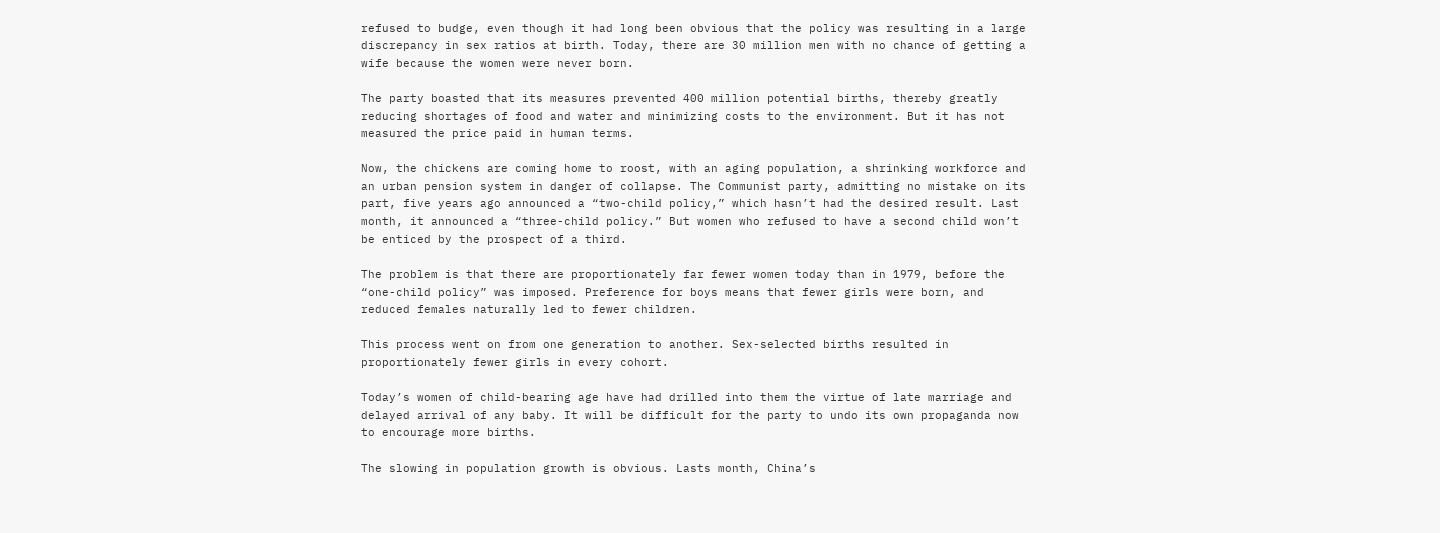refused to budge, even though it had long been obvious that the policy was resulting in a large discrepancy in sex ratios at birth. Today, there are 30 million men with no chance of getting a wife because the women were never born.

The party boasted that its measures prevented 400 million potential births, thereby greatly reducing shortages of food and water and minimizing costs to the environment. But it has not measured the price paid in human terms.

Now, the chickens are coming home to roost, with an aging population, a shrinking workforce and an urban pension system in danger of collapse. The Communist party, admitting no mistake on its part, five years ago announced a “two-child policy,” which hasn’t had the desired result. Last month, it announced a “three-child policy.” But women who refused to have a second child won’t be enticed by the prospect of a third.

The problem is that there are proportionately far fewer women today than in 1979, before the “one-child policy” was imposed. Preference for boys means that fewer girls were born, and reduced females naturally led to fewer children.

This process went on from one generation to another. Sex-selected births resulted in proportionately fewer girls in every cohort.

Today’s women of child-bearing age have had drilled into them the virtue of late marriage and delayed arrival of any baby. It will be difficult for the party to undo its own propaganda now to encourage more births.

The slowing in population growth is obvious. Lasts month, China’s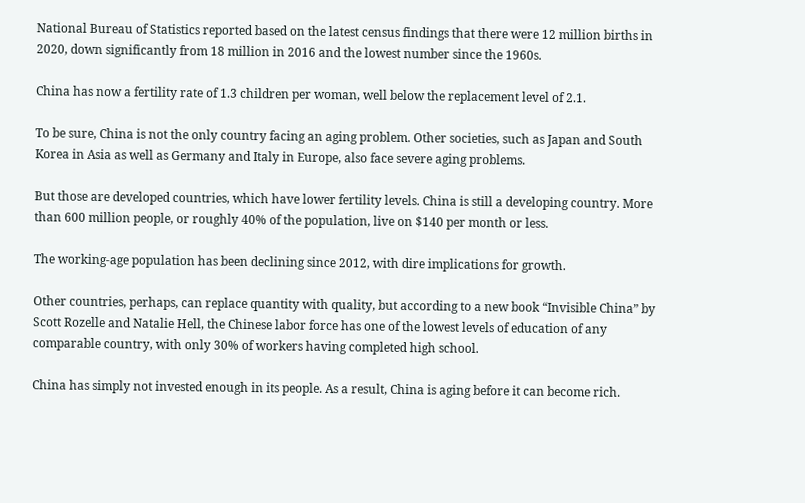National Bureau of Statistics reported based on the latest census findings that there were 12 million births in 2020, down significantly from 18 million in 2016 and the lowest number since the 1960s.

China has now a fertility rate of 1.3 children per woman, well below the replacement level of 2.1.

To be sure, China is not the only country facing an aging problem. Other societies, such as Japan and South Korea in Asia as well as Germany and Italy in Europe, also face severe aging problems.

But those are developed countries, which have lower fertility levels. China is still a developing country. More than 600 million people, or roughly 40% of the population, live on $140 per month or less.

The working-age population has been declining since 2012, with dire implications for growth.

Other countries, perhaps, can replace quantity with quality, but according to a new book “Invisible China” by Scott Rozelle and Natalie Hell, the Chinese labor force has one of the lowest levels of education of any comparable country, with only 30% of workers having completed high school.

China has simply not invested enough in its people. As a result, China is aging before it can become rich.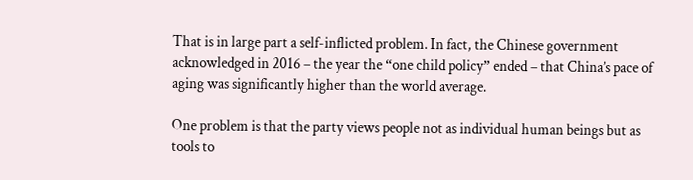That is in large part a self-inflicted problem. In fact, the Chinese government acknowledged in 2016 – the year the “one child policy” ended – that China’s pace of aging was significantly higher than the world average.

One problem is that the party views people not as individual human beings but as tools to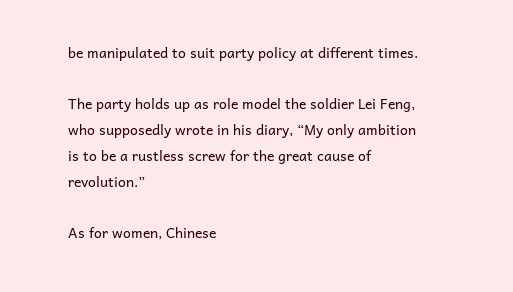be manipulated to suit party policy at different times.

The party holds up as role model the soldier Lei Feng, who supposedly wrote in his diary, “My only ambition is to be a rustless screw for the great cause of revolution.”

As for women, Chinese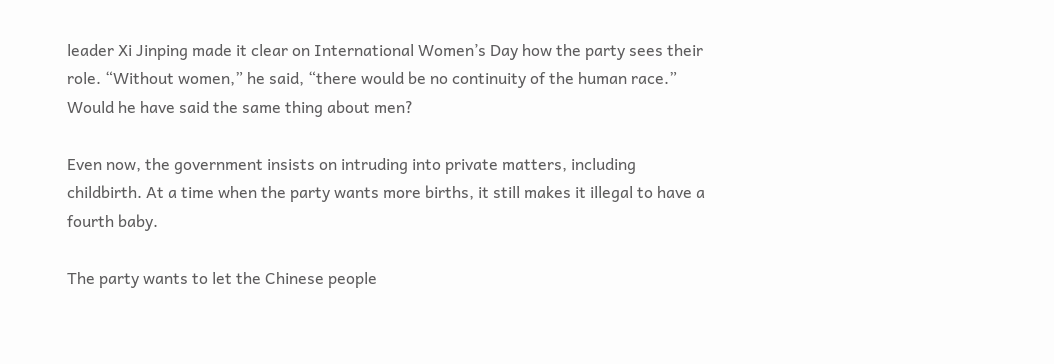leader Xi Jinping made it clear on International Women’s Day how the party sees their role. “Without women,” he said, “there would be no continuity of the human race.” Would he have said the same thing about men?

Even now, the government insists on intruding into private matters, including childbirth. At a time when the party wants more births, it still makes it illegal to have a fourth baby.

The party wants to let the Chinese people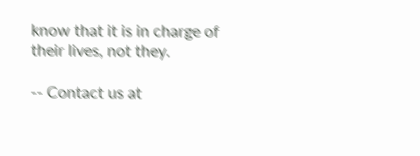know that it is in charge of their lives, not they.

-- Contact us at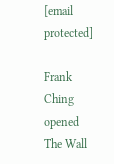[email protected]

Frank Ching opened The Wall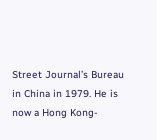Street Journal’s Bureau in China in 1979. He is now a Hong Kong-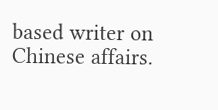based writer on Chinese affairs.